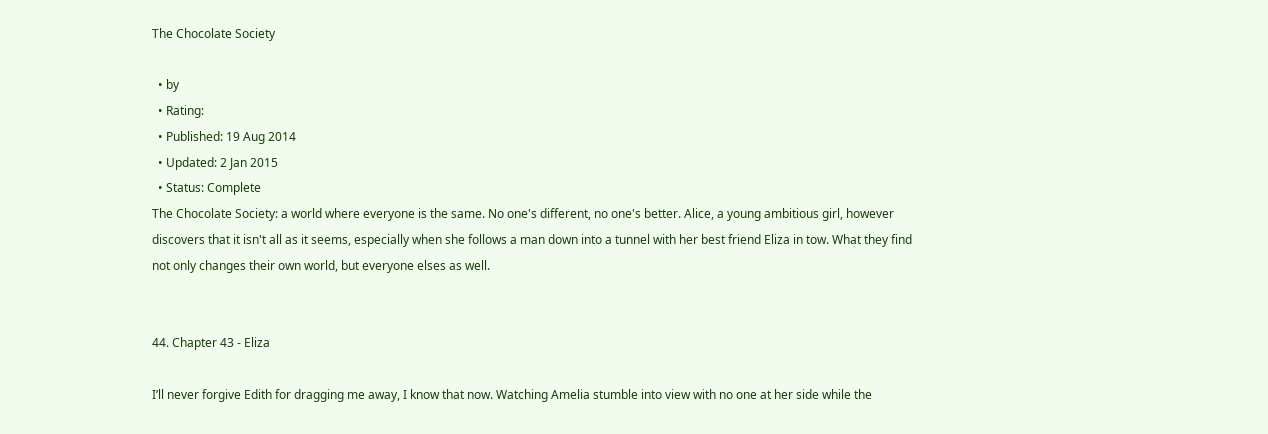The Chocolate Society

  • by
  • Rating:
  • Published: 19 Aug 2014
  • Updated: 2 Jan 2015
  • Status: Complete
The Chocolate Society: a world where everyone is the same. No one's different, no one's better. Alice, a young ambitious girl, however discovers that it isn't all as it seems, especially when she follows a man down into a tunnel with her best friend Eliza in tow. What they find not only changes their own world, but everyone elses as well.


44. Chapter 43 - Eliza

I’ll never forgive Edith for dragging me away, I know that now. Watching Amelia stumble into view with no one at her side while the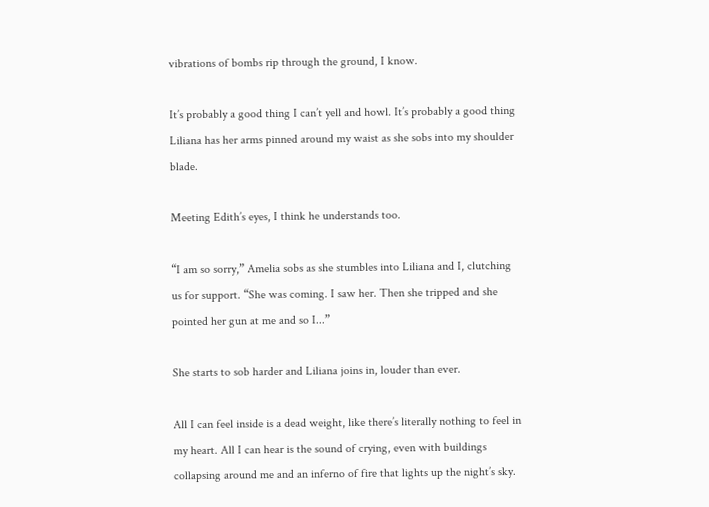vibrations of bombs rip through the ground, I know.

It’s probably a good thing I can’t yell and howl. It’s probably a good thing Liliana has her arms pinned around my waist as she sobs into my shoulder blade.

Meeting Edith’s eyes, I think he understands too.

“I am so sorry,” Amelia sobs as she stumbles into Liliana and I, clutching us for support. “She was coming. I saw her. Then she tripped and she pointed her gun at me and so I...”

She starts to sob harder and Liliana joins in, louder than ever.

All I can feel inside is a dead weight, like there’s literally nothing to feel in my heart. All I can hear is the sound of crying, even with buildings collapsing around me and an inferno of fire that lights up the night’s sky.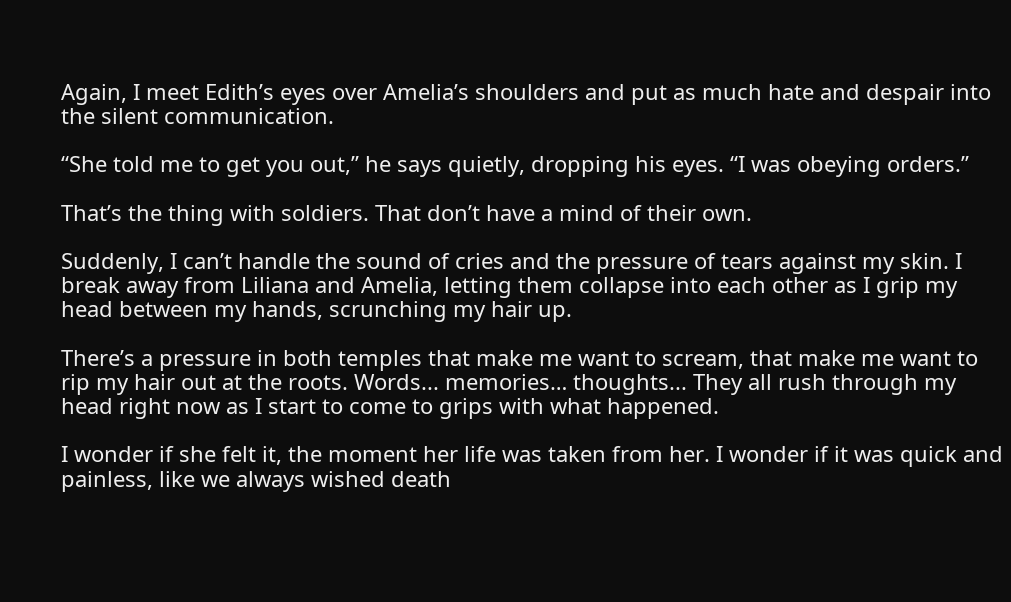Again, I meet Edith’s eyes over Amelia’s shoulders and put as much hate and despair into the silent communication.

“She told me to get you out,” he says quietly, dropping his eyes. “I was obeying orders.”

That’s the thing with soldiers. That don’t have a mind of their own.

Suddenly, I can’t handle the sound of cries and the pressure of tears against my skin. I break away from Liliana and Amelia, letting them collapse into each other as I grip my head between my hands, scrunching my hair up.

There’s a pressure in both temples that make me want to scream, that make me want to rip my hair out at the roots. Words... memories… thoughts... They all rush through my head right now as I start to come to grips with what happened.

I wonder if she felt it, the moment her life was taken from her. I wonder if it was quick and painless, like we always wished death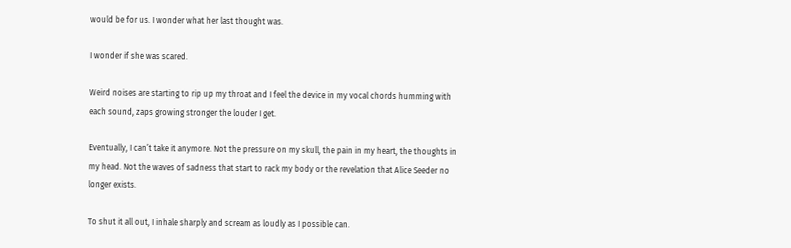would be for us. I wonder what her last thought was.

I wonder if she was scared.

Weird noises are starting to rip up my throat and I feel the device in my vocal chords humming with each sound, zaps growing stronger the louder I get.

Eventually, I can’t take it anymore. Not the pressure on my skull, the pain in my heart, the thoughts in my head. Not the waves of sadness that start to rack my body or the revelation that Alice Seeder no longer exists.

To shut it all out, I inhale sharply and scream as loudly as I possible can.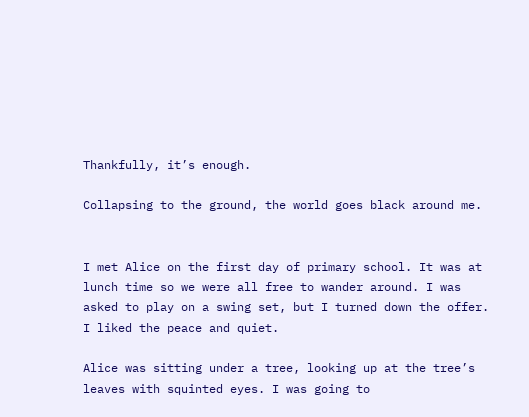Thankfully, it’s enough.

Collapsing to the ground, the world goes black around me.


I met Alice on the first day of primary school. It was at lunch time so we were all free to wander around. I was asked to play on a swing set, but I turned down the offer. I liked the peace and quiet.

Alice was sitting under a tree, looking up at the tree’s leaves with squinted eyes. I was going to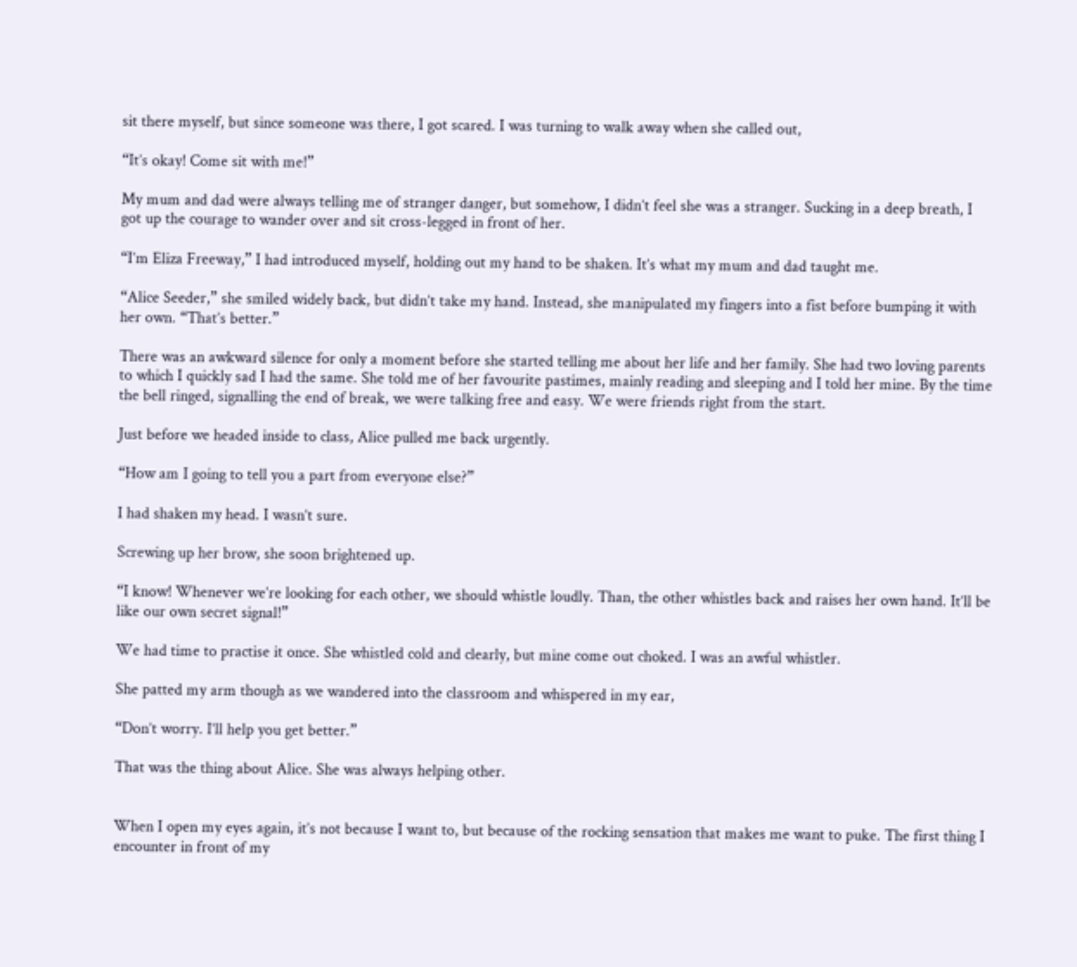sit there myself, but since someone was there, I got scared. I was turning to walk away when she called out,

“It’s okay! Come sit with me!”

My mum and dad were always telling me of stranger danger, but somehow, I didn’t feel she was a stranger. Sucking in a deep breath, I got up the courage to wander over and sit cross-legged in front of her.

“I’m Eliza Freeway,” I had introduced myself, holding out my hand to be shaken. It’s what my mum and dad taught me.

“Alice Seeder,” she smiled widely back, but didn’t take my hand. Instead, she manipulated my fingers into a fist before bumping it with her own. “That’s better.”

There was an awkward silence for only a moment before she started telling me about her life and her family. She had two loving parents to which I quickly sad I had the same. She told me of her favourite pastimes, mainly reading and sleeping and I told her mine. By the time the bell ringed, signalling the end of break, we were talking free and easy. We were friends right from the start.

Just before we headed inside to class, Alice pulled me back urgently.

“How am I going to tell you a part from everyone else?”

I had shaken my head. I wasn’t sure.

Screwing up her brow, she soon brightened up.

“I know! Whenever we’re looking for each other, we should whistle loudly. Than, the other whistles back and raises her own hand. It’ll be like our own secret signal!”

We had time to practise it once. She whistled cold and clearly, but mine come out choked. I was an awful whistler.

She patted my arm though as we wandered into the classroom and whispered in my ear,

“Don’t worry. I’ll help you get better.”

That was the thing about Alice. She was always helping other.


When I open my eyes again, it’s not because I want to, but because of the rocking sensation that makes me want to puke. The first thing I encounter in front of my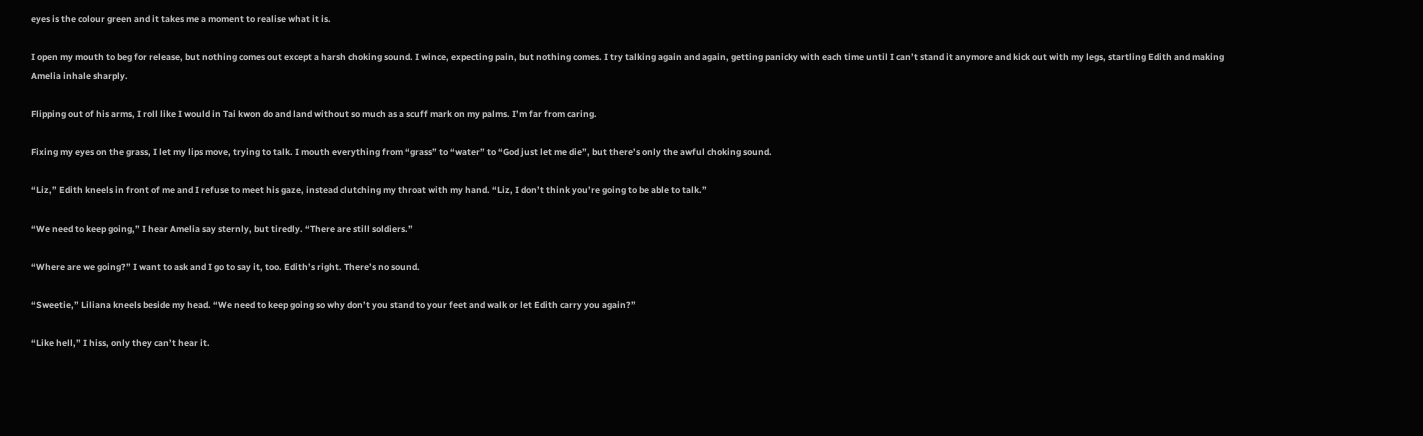eyes is the colour green and it takes me a moment to realise what it is.

I open my mouth to beg for release, but nothing comes out except a harsh choking sound. I wince, expecting pain, but nothing comes. I try talking again and again, getting panicky with each time until I can’t stand it anymore and kick out with my legs, startling Edith and making Amelia inhale sharply.

Flipping out of his arms, I roll like I would in Tai kwon do and land without so much as a scuff mark on my palms. I’m far from caring.

Fixing my eyes on the grass, I let my lips move, trying to talk. I mouth everything from “grass” to “water” to “God just let me die”, but there’s only the awful choking sound.

“Liz,” Edith kneels in front of me and I refuse to meet his gaze, instead clutching my throat with my hand. “Liz, I don’t think you’re going to be able to talk.”

“We need to keep going,” I hear Amelia say sternly, but tiredly. “There are still soldiers.”

“Where are we going?” I want to ask and I go to say it, too. Edith’s right. There’s no sound.

“Sweetie,” Liliana kneels beside my head. “We need to keep going so why don’t you stand to your feet and walk or let Edith carry you again?”

“Like hell,” I hiss, only they can’t hear it.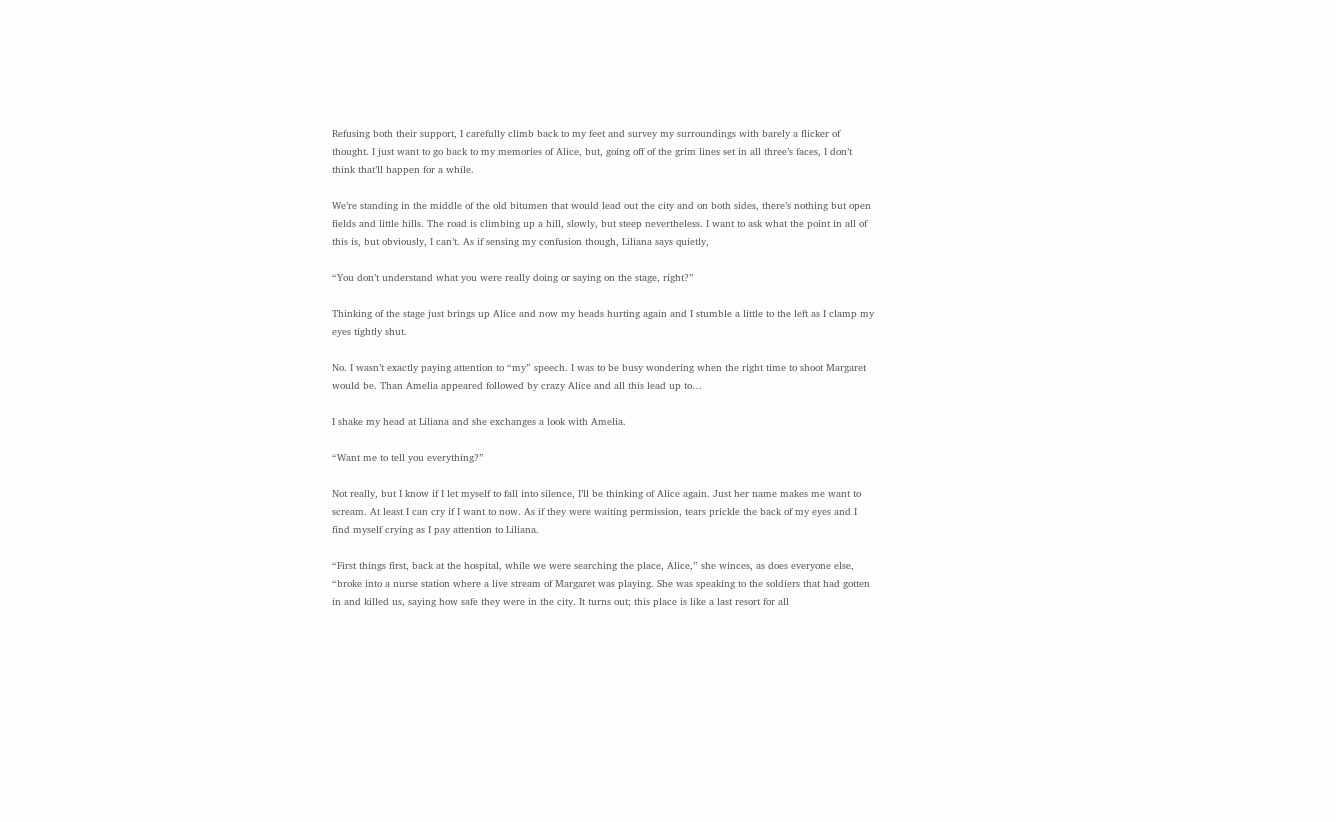Refusing both their support, I carefully climb back to my feet and survey my surroundings with barely a flicker of thought. I just want to go back to my memories of Alice, but, going off of the grim lines set in all three’s faces, I don’t think that’ll happen for a while.

We’re standing in the middle of the old bitumen that would lead out the city and on both sides, there’s nothing but open fields and little hills. The road is climbing up a hill, slowly, but steep nevertheless. I want to ask what the point in all of this is, but obviously, I can’t. As if sensing my confusion though, Liliana says quietly,

“You don’t understand what you were really doing or saying on the stage, right?”

Thinking of the stage just brings up Alice and now my heads hurting again and I stumble a little to the left as I clamp my eyes tightly shut.

No. I wasn’t exactly paying attention to “my” speech. I was to be busy wondering when the right time to shoot Margaret would be. Than Amelia appeared followed by crazy Alice and all this lead up to…

I shake my head at Liliana and she exchanges a look with Amelia.

“Want me to tell you everything?”

Not really, but I know if I let myself to fall into silence, I’ll be thinking of Alice again. Just her name makes me want to scream. At least I can cry if I want to now. As if they were waiting permission, tears prickle the back of my eyes and I find myself crying as I pay attention to Liliana.

“First things first, back at the hospital, while we were searching the place, Alice,” she winces, as does everyone else, “broke into a nurse station where a live stream of Margaret was playing. She was speaking to the soldiers that had gotten in and killed us, saying how safe they were in the city. It turns out; this place is like a last resort for all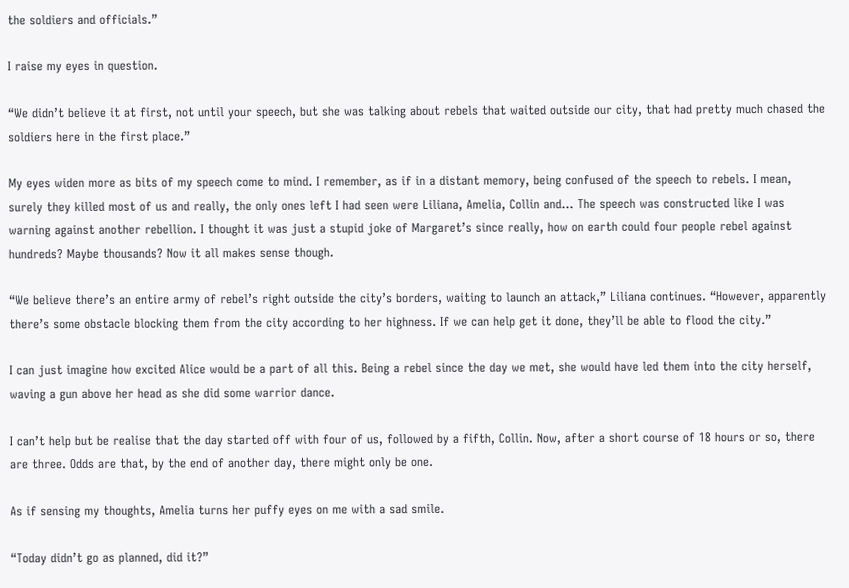the soldiers and officials.”

I raise my eyes in question.

“We didn’t believe it at first, not until your speech, but she was talking about rebels that waited outside our city, that had pretty much chased the soldiers here in the first place.”

My eyes widen more as bits of my speech come to mind. I remember, as if in a distant memory, being confused of the speech to rebels. I mean, surely they killed most of us and really, the only ones left I had seen were Liliana, Amelia, Collin and... The speech was constructed like I was warning against another rebellion. I thought it was just a stupid joke of Margaret’s since really, how on earth could four people rebel against hundreds? Maybe thousands? Now it all makes sense though.

“We believe there’s an entire army of rebel’s right outside the city’s borders, waiting to launch an attack,” Liliana continues. “However, apparently there’s some obstacle blocking them from the city according to her highness. If we can help get it done, they’ll be able to flood the city.”

I can just imagine how excited Alice would be a part of all this. Being a rebel since the day we met, she would have led them into the city herself, waving a gun above her head as she did some warrior dance.

I can’t help but be realise that the day started off with four of us, followed by a fifth, Collin. Now, after a short course of 18 hours or so, there are three. Odds are that, by the end of another day, there might only be one.

As if sensing my thoughts, Amelia turns her puffy eyes on me with a sad smile.

“Today didn’t go as planned, did it?”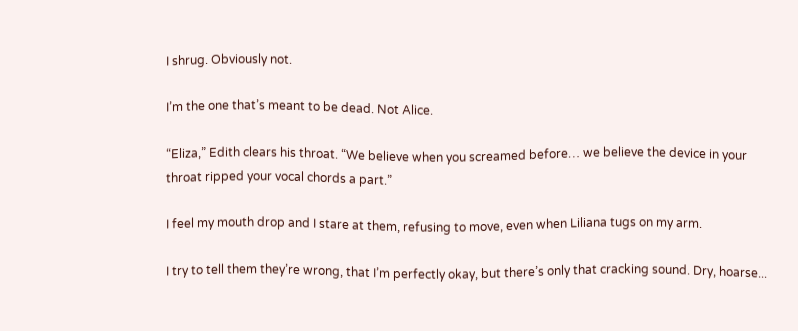I shrug. Obviously not.

I’m the one that’s meant to be dead. Not Alice.

“Eliza,” Edith clears his throat. “We believe when you screamed before… we believe the device in your throat ripped your vocal chords a part.”

I feel my mouth drop and I stare at them, refusing to move, even when Liliana tugs on my arm.

I try to tell them they’re wrong, that I’m perfectly okay, but there’s only that cracking sound. Dry, hoarse...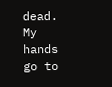dead. My hands go to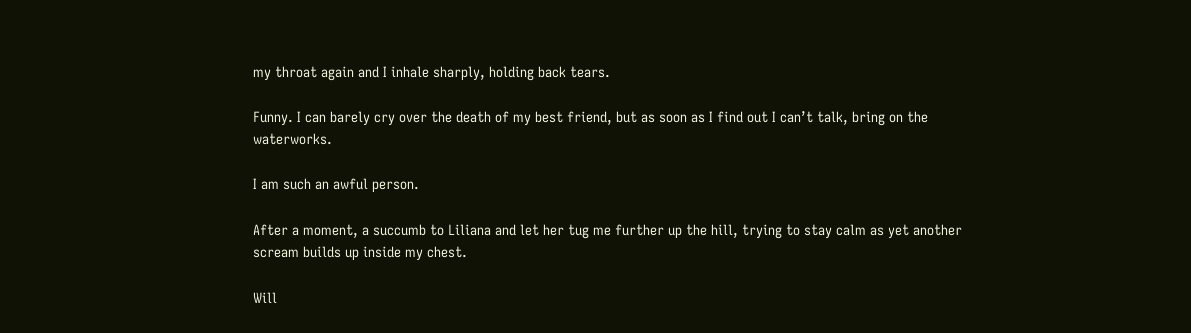my throat again and I inhale sharply, holding back tears.

Funny. I can barely cry over the death of my best friend, but as soon as I find out I can’t talk, bring on the waterworks.

I am such an awful person.

After a moment, a succumb to Liliana and let her tug me further up the hill, trying to stay calm as yet another scream builds up inside my chest.

Will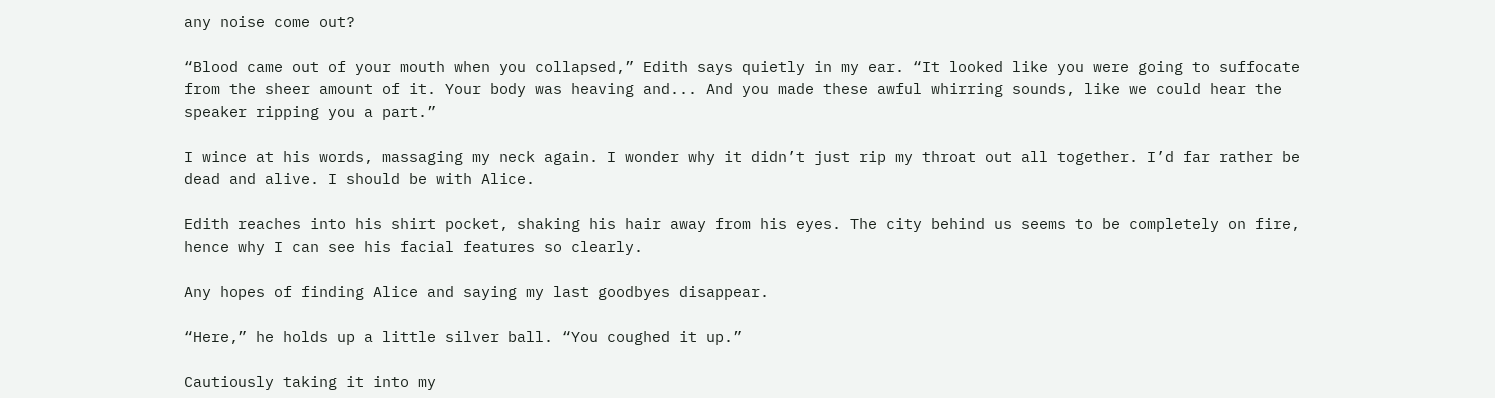any noise come out?

“Blood came out of your mouth when you collapsed,” Edith says quietly in my ear. “It looked like you were going to suffocate from the sheer amount of it. Your body was heaving and... And you made these awful whirring sounds, like we could hear the speaker ripping you a part.”

I wince at his words, massaging my neck again. I wonder why it didn’t just rip my throat out all together. I’d far rather be dead and alive. I should be with Alice.

Edith reaches into his shirt pocket, shaking his hair away from his eyes. The city behind us seems to be completely on fire, hence why I can see his facial features so clearly.

Any hopes of finding Alice and saying my last goodbyes disappear.

“Here,” he holds up a little silver ball. “You coughed it up.”

Cautiously taking it into my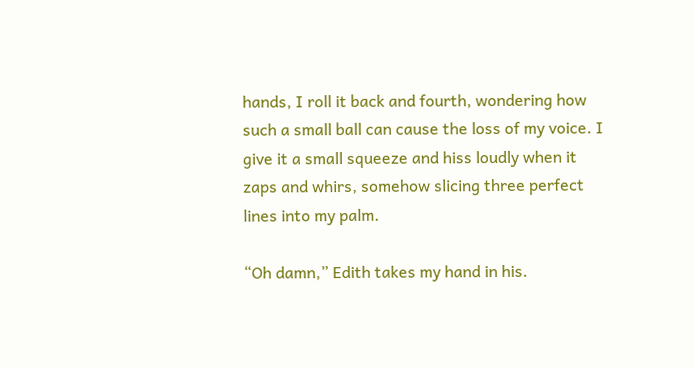hands, I roll it back and fourth, wondering how such a small ball can cause the loss of my voice. I give it a small squeeze and hiss loudly when it zaps and whirs, somehow slicing three perfect lines into my palm.

“Oh damn,” Edith takes my hand in his.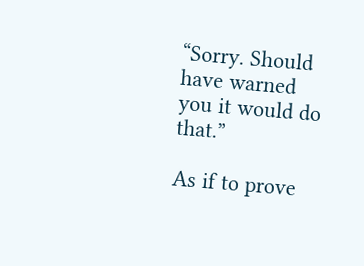“Sorry. Should have warned you it would do that.”

As if to prove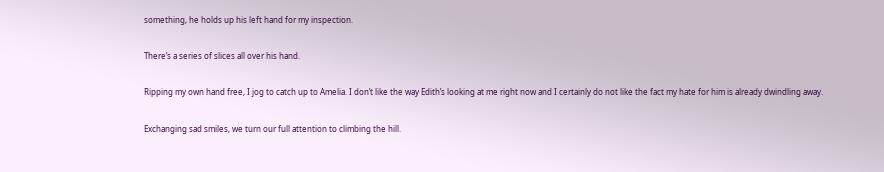something, he holds up his left hand for my inspection.

There’s a series of slices all over his hand.

Ripping my own hand free, I jog to catch up to Amelia. I don’t like the way Edith’s looking at me right now and I certainly do not like the fact my hate for him is already dwindling away.

Exchanging sad smiles, we turn our full attention to climbing the hill.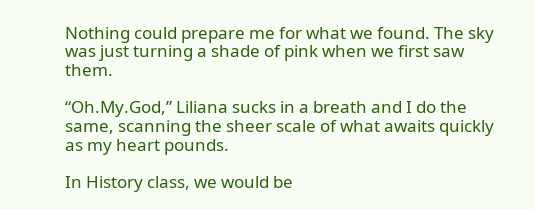Nothing could prepare me for what we found. The sky was just turning a shade of pink when we first saw them.

“Oh.My.God,” Liliana sucks in a breath and I do the same, scanning the sheer scale of what awaits quickly as my heart pounds.

In History class, we would be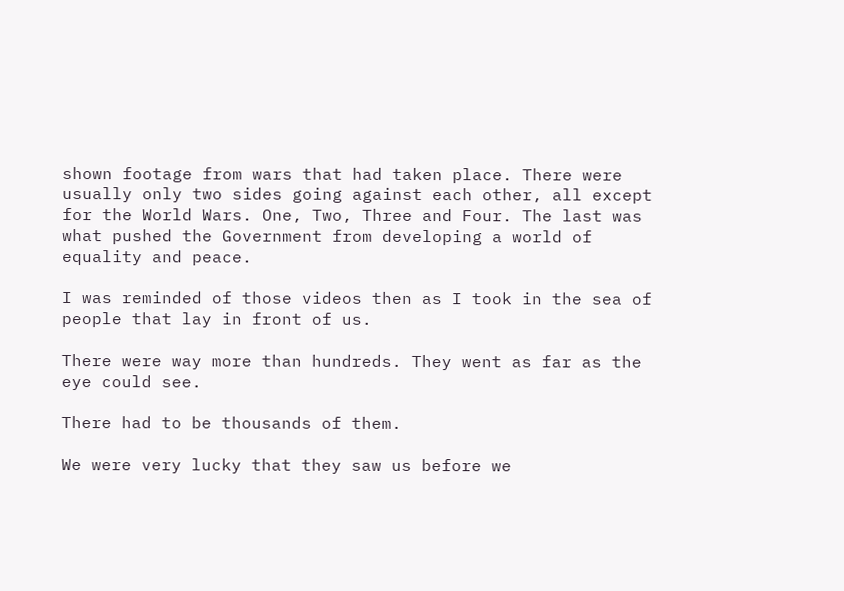shown footage from wars that had taken place. There were usually only two sides going against each other, all except for the World Wars. One, Two, Three and Four. The last was what pushed the Government from developing a world of equality and peace.

I was reminded of those videos then as I took in the sea of people that lay in front of us.

There were way more than hundreds. They went as far as the eye could see.

There had to be thousands of them.

We were very lucky that they saw us before we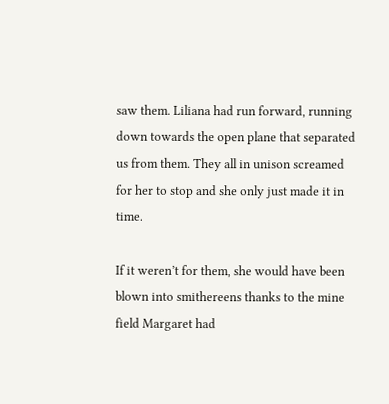saw them. Liliana had run forward, running down towards the open plane that separated us from them. They all in unison screamed for her to stop and she only just made it in time.

If it weren’t for them, she would have been blown into smithereens thanks to the mine field Margaret had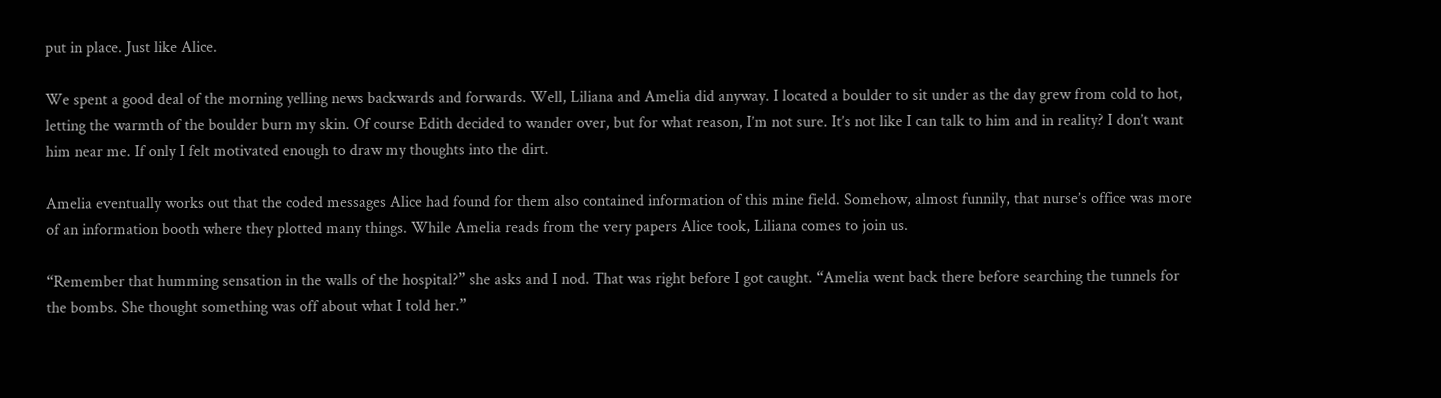put in place. Just like Alice.

We spent a good deal of the morning yelling news backwards and forwards. Well, Liliana and Amelia did anyway. I located a boulder to sit under as the day grew from cold to hot, letting the warmth of the boulder burn my skin. Of course Edith decided to wander over, but for what reason, I’m not sure. It’s not like I can talk to him and in reality? I don’t want him near me. If only I felt motivated enough to draw my thoughts into the dirt.

Amelia eventually works out that the coded messages Alice had found for them also contained information of this mine field. Somehow, almost funnily, that nurse’s office was more of an information booth where they plotted many things. While Amelia reads from the very papers Alice took, Liliana comes to join us.

“Remember that humming sensation in the walls of the hospital?” she asks and I nod. That was right before I got caught. “Amelia went back there before searching the tunnels for the bombs. She thought something was off about what I told her.”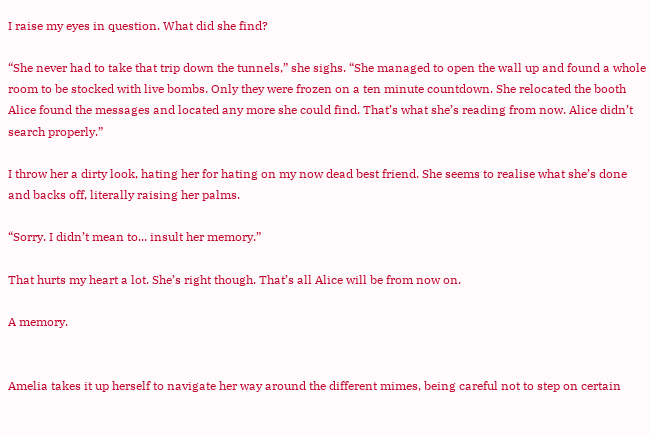I raise my eyes in question. What did she find?

“She never had to take that trip down the tunnels,” she sighs. “She managed to open the wall up and found a whole room to be stocked with live bombs. Only they were frozen on a ten minute countdown. She relocated the booth Alice found the messages and located any more she could find. That’s what she’s reading from now. Alice didn’t search properly.”

I throw her a dirty look, hating her for hating on my now dead best friend. She seems to realise what she’s done and backs off, literally raising her palms.

“Sorry. I didn’t mean to... insult her memory.”

That hurts my heart a lot. She’s right though. That’s all Alice will be from now on.

A memory.


Amelia takes it up herself to navigate her way around the different mimes, being careful not to step on certain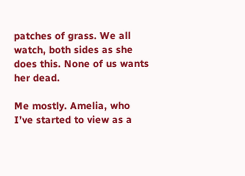patches of grass. We all watch, both sides as she does this. None of us wants her dead.

Me mostly. Amelia, who I’ve started to view as a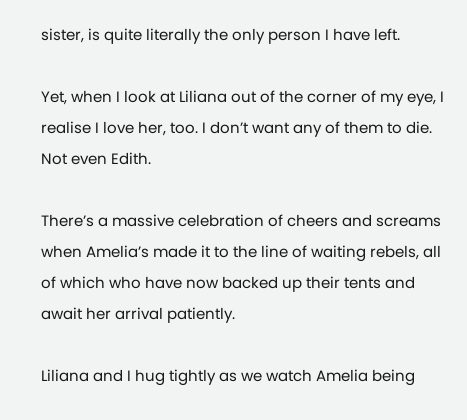sister, is quite literally the only person I have left.

Yet, when I look at Liliana out of the corner of my eye, I realise I love her, too. I don’t want any of them to die. Not even Edith.

There’s a massive celebration of cheers and screams when Amelia’s made it to the line of waiting rebels, all of which who have now backed up their tents and await her arrival patiently.

Liliana and I hug tightly as we watch Amelia being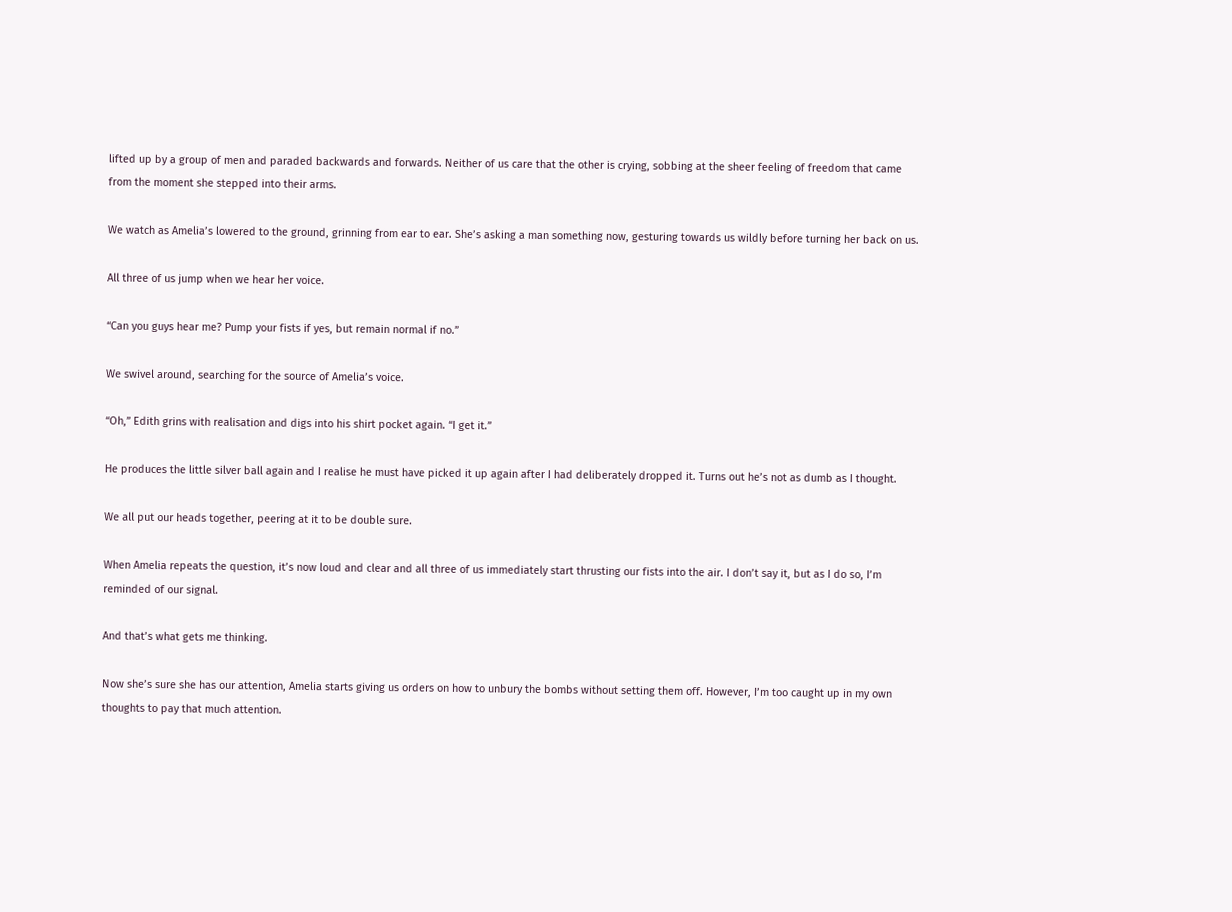lifted up by a group of men and paraded backwards and forwards. Neither of us care that the other is crying, sobbing at the sheer feeling of freedom that came from the moment she stepped into their arms.

We watch as Amelia’s lowered to the ground, grinning from ear to ear. She’s asking a man something now, gesturing towards us wildly before turning her back on us.

All three of us jump when we hear her voice.

“Can you guys hear me? Pump your fists if yes, but remain normal if no.”

We swivel around, searching for the source of Amelia’s voice.

“Oh,” Edith grins with realisation and digs into his shirt pocket again. “I get it.”

He produces the little silver ball again and I realise he must have picked it up again after I had deliberately dropped it. Turns out he’s not as dumb as I thought.

We all put our heads together, peering at it to be double sure.

When Amelia repeats the question, it’s now loud and clear and all three of us immediately start thrusting our fists into the air. I don’t say it, but as I do so, I’m reminded of our signal.

And that’s what gets me thinking.

Now she’s sure she has our attention, Amelia starts giving us orders on how to unbury the bombs without setting them off. However, I’m too caught up in my own thoughts to pay that much attention.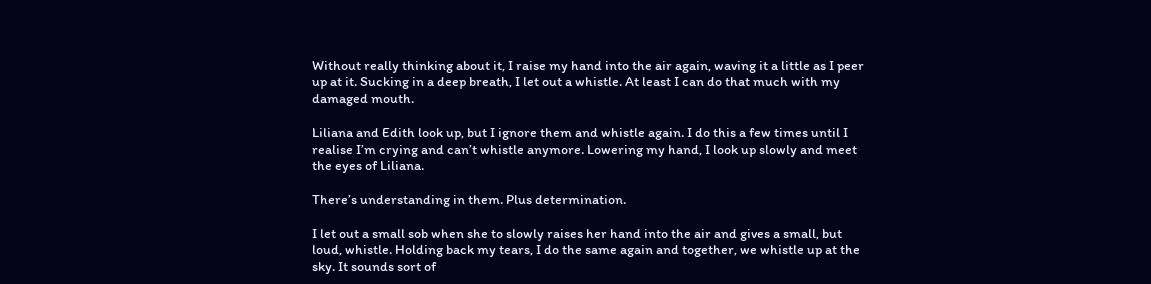Without really thinking about it, I raise my hand into the air again, waving it a little as I peer up at it. Sucking in a deep breath, I let out a whistle. At least I can do that much with my damaged mouth.

Liliana and Edith look up, but I ignore them and whistle again. I do this a few times until I realise I’m crying and can’t whistle anymore. Lowering my hand, I look up slowly and meet the eyes of Liliana.

There’s understanding in them. Plus determination.

I let out a small sob when she to slowly raises her hand into the air and gives a small, but loud, whistle. Holding back my tears, I do the same again and together, we whistle up at the sky. It sounds sort of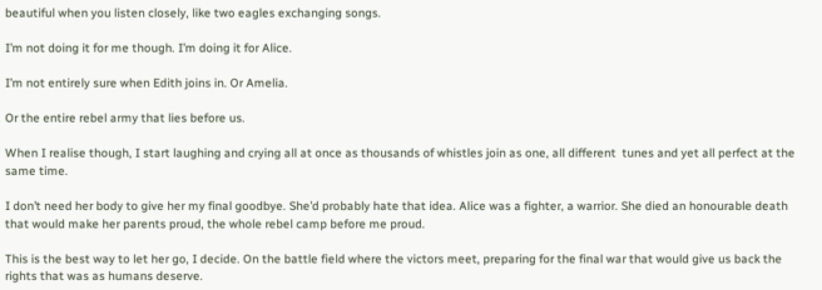beautiful when you listen closely, like two eagles exchanging songs.

I’m not doing it for me though. I’m doing it for Alice.

I’m not entirely sure when Edith joins in. Or Amelia.

Or the entire rebel army that lies before us.

When I realise though, I start laughing and crying all at once as thousands of whistles join as one, all different  tunes and yet all perfect at the same time.

I don’t need her body to give her my final goodbye. She’d probably hate that idea. Alice was a fighter, a warrior. She died an honourable death that would make her parents proud, the whole rebel camp before me proud.

This is the best way to let her go, I decide. On the battle field where the victors meet, preparing for the final war that would give us back the rights that was as humans deserve.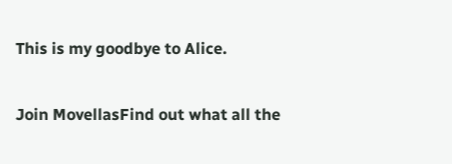This is my goodbye to Alice.


Join MovellasFind out what all the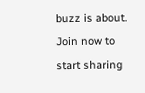buzz is about. Join now to start sharing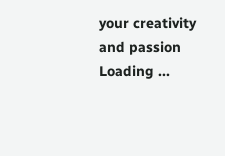your creativity and passion
Loading ...